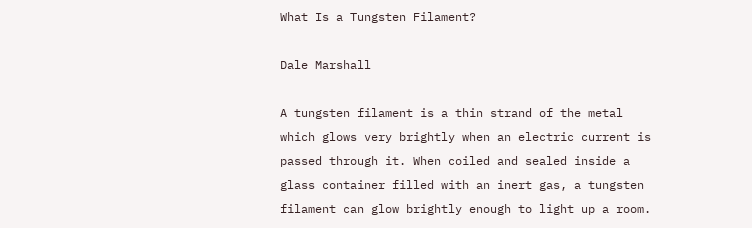What Is a Tungsten Filament?

Dale Marshall

A tungsten filament is a thin strand of the metal which glows very brightly when an electric current is passed through it. When coiled and sealed inside a glass container filled with an inert gas, a tungsten filament can glow brightly enough to light up a room.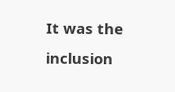It was the inclusion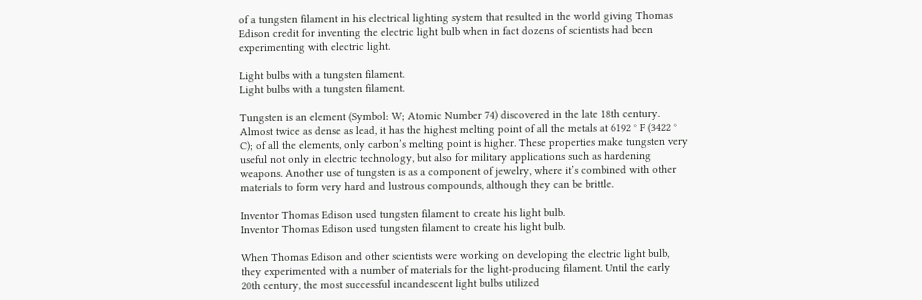of a tungsten filament in his electrical lighting system that resulted in the world giving Thomas Edison credit for inventing the electric light bulb when in fact dozens of scientists had been experimenting with electric light.

Light bulbs with a tungsten filament.
Light bulbs with a tungsten filament.

Tungsten is an element (Symbol: W; Atomic Number 74) discovered in the late 18th century. Almost twice as dense as lead, it has the highest melting point of all the metals at 6192 ° F (3422 ° C); of all the elements, only carbon’s melting point is higher. These properties make tungsten very useful not only in electric technology, but also for military applications such as hardening weapons. Another use of tungsten is as a component of jewelry, where it’s combined with other materials to form very hard and lustrous compounds, although they can be brittle.

Inventor Thomas Edison used tungsten filament to create his light bulb.
Inventor Thomas Edison used tungsten filament to create his light bulb.

When Thomas Edison and other scientists were working on developing the electric light bulb, they experimented with a number of materials for the light-producing filament. Until the early 20th century, the most successful incandescent light bulbs utilized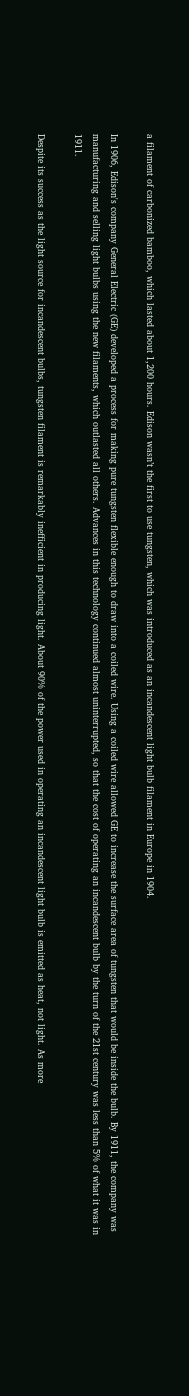a filament of carbonized bamboo, which lasted about 1,200 hours. Edison wasn’t the first to use tungsten, which was introduced as an incandescent light bulb filament in Europe in 1904.

In 1906, Edison's company General Electric (GE) developed a process for making pure tungsten flexible enough to draw into a coiled wire. Using a coiled wire allowed GE to increase the surface area of tungsten that would be inside the bulb. By 1911, the company was manufacturing and selling light bulbs using the new filaments, which outlasted all others. Advances in this technology continued almost uninterrupted, so that the cost of operating an incandescent bulb by the turn of the 21st century was less than 5% of what it was in 1911.

Despite its success as the light source for incandescent bulbs, tungsten filament is remarkably inefficient in producing light. About 90% of the power used in operating an incandescent light bulb is emitted as heat, not light. As more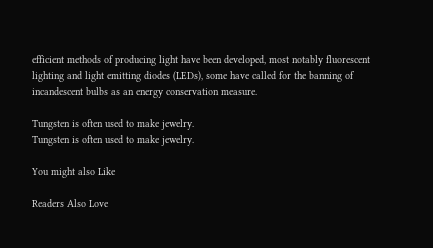efficient methods of producing light have been developed, most notably fluorescent lighting and light emitting diodes (LEDs), some have called for the banning of incandescent bulbs as an energy conservation measure.

Tungsten is often used to make jewelry.
Tungsten is often used to make jewelry.

You might also Like

Readers Also Love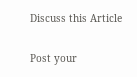Discuss this Article

Post your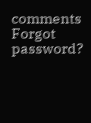comments
Forgot password?